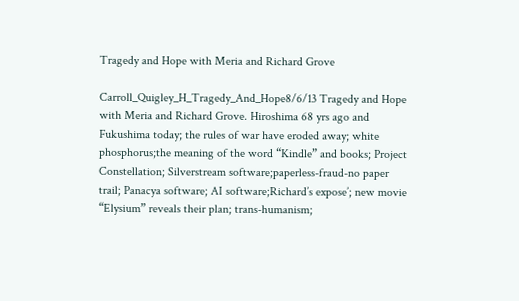Tragedy and Hope with Meria and Richard Grove

Carroll_Quigley_H_Tragedy_And_Hope8/6/13 Tragedy and Hope with Meria and Richard Grove. Hiroshima 68 yrs ago and Fukushima today; the rules of war have eroded away; white phosphorus;the meaning of the word “Kindle” and books; Project Constellation; Silverstream software;paperless-fraud-no paper trail; Panacya software; AI software;Richard’s expose’; new movie “Elysium” reveals their plan; trans-humanism;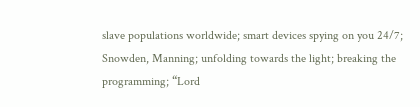slave populations worldwide; smart devices spying on you 24/7; Snowden, Manning; unfolding towards the light; breaking the programming; “Lord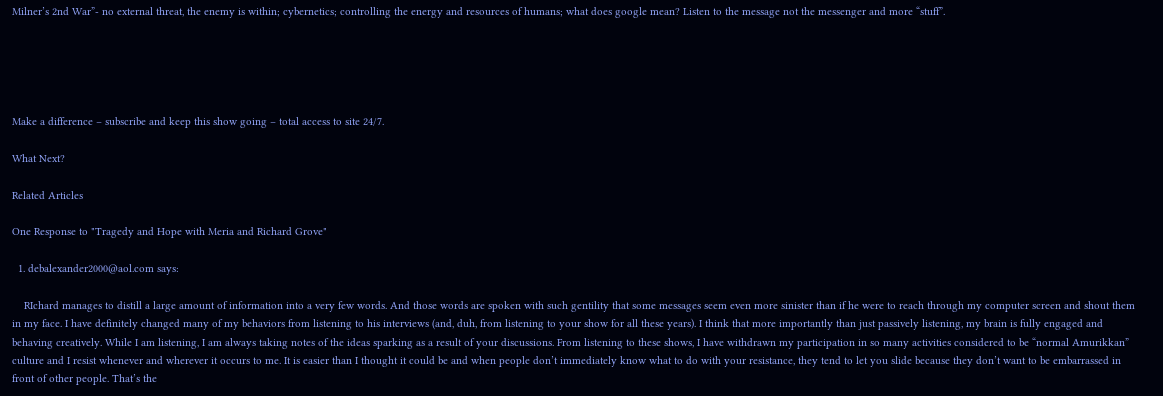Milner’s 2nd War”- no external threat, the enemy is within; cybernetics; controlling the energy and resources of humans; what does google mean? Listen to the message not the messenger and more “stuff”.





Make a difference – subscribe and keep this show going – total access to site 24/7.

What Next?

Related Articles

One Response to "Tragedy and Hope with Meria and Richard Grove"

  1. debalexander2000@aol.com says:

    RIchard manages to distill a large amount of information into a very few words. And those words are spoken with such gentility that some messages seem even more sinister than if he were to reach through my computer screen and shout them in my face. I have definitely changed many of my behaviors from listening to his interviews (and, duh, from listening to your show for all these years). I think that more importantly than just passively listening, my brain is fully engaged and behaving creatively. While I am listening, I am always taking notes of the ideas sparking as a result of your discussions. From listening to these shows, I have withdrawn my participation in so many activities considered to be “normal Amurikkan” culture and I resist whenever and wherever it occurs to me. It is easier than I thought it could be and when people don’t immediately know what to do with your resistance, they tend to let you slide because they don’t want to be embarrassed in front of other people. That’s the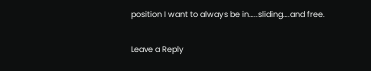position I want to always be in…..sliding….and free.

Leave a Reply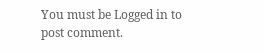You must be Logged in to post comment.